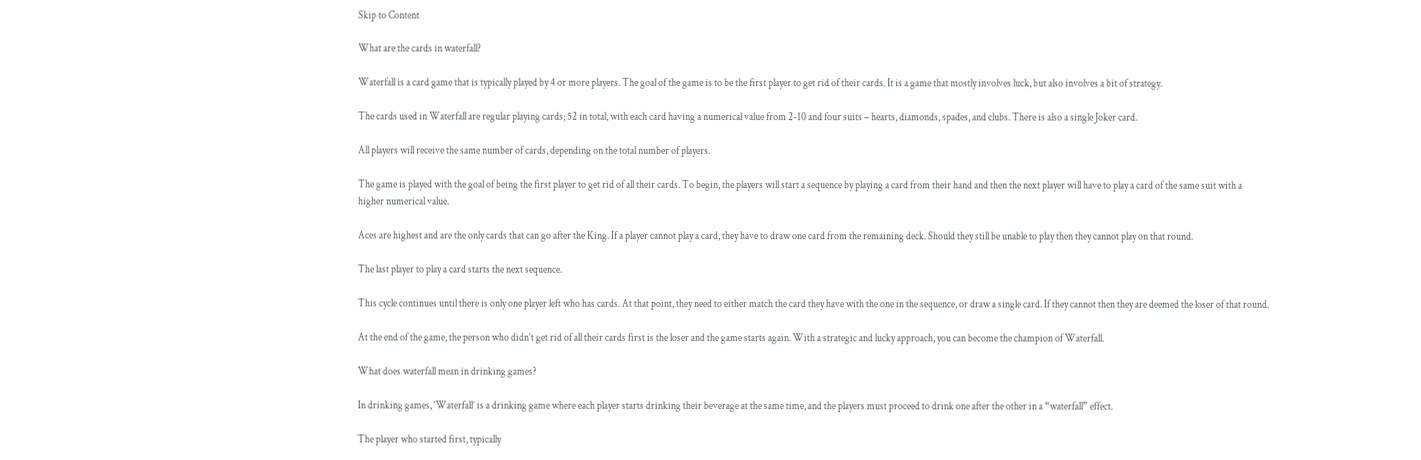Skip to Content

What are the cards in waterfall?

Waterfall is a card game that is typically played by 4 or more players. The goal of the game is to be the first player to get rid of their cards. It is a game that mostly involves luck, but also involves a bit of strategy.

The cards used in Waterfall are regular playing cards; 52 in total, with each card having a numerical value from 2-10 and four suits – hearts, diamonds, spades, and clubs. There is also a single Joker card.

All players will receive the same number of cards, depending on the total number of players.

The game is played with the goal of being the first player to get rid of all their cards. To begin, the players will start a sequence by playing a card from their hand and then the next player will have to play a card of the same suit with a higher numerical value.

Aces are highest and are the only cards that can go after the King. If a player cannot play a card, they have to draw one card from the remaining deck. Should they still be unable to play then they cannot play on that round.

The last player to play a card starts the next sequence.

This cycle continues until there is only one player left who has cards. At that point, they need to either match the card they have with the one in the sequence, or draw a single card. If they cannot then they are deemed the loser of that round.

At the end of the game, the person who didn’t get rid of all their cards first is the loser and the game starts again. With a strategic and lucky approach, you can become the champion of Waterfall.

What does waterfall mean in drinking games?

In drinking games, ‘Waterfall’ is a drinking game where each player starts drinking their beverage at the same time, and the players must proceed to drink one after the other in a “waterfall” effect.

The player who started first, typically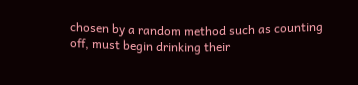chosen by a random method such as counting off, must begin drinking their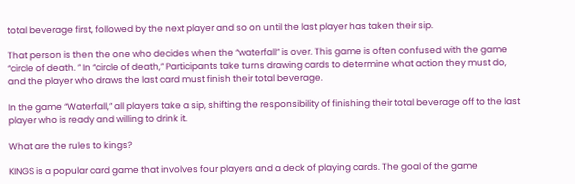total beverage first, followed by the next player and so on until the last player has taken their sip.

That person is then the one who decides when the “waterfall” is over. This game is often confused with the game “circle of death. ” In “circle of death,” Participants take turns drawing cards to determine what action they must do, and the player who draws the last card must finish their total beverage.

In the game “Waterfall,” all players take a sip, shifting the responsibility of finishing their total beverage off to the last player who is ready and willing to drink it.

What are the rules to kings?

KINGS is a popular card game that involves four players and a deck of playing cards. The goal of the game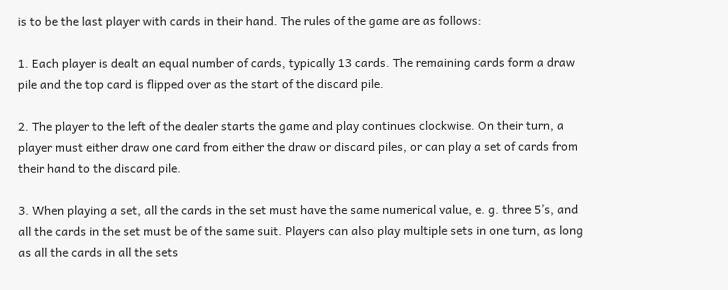is to be the last player with cards in their hand. The rules of the game are as follows:

1. Each player is dealt an equal number of cards, typically 13 cards. The remaining cards form a draw pile and the top card is flipped over as the start of the discard pile.

2. The player to the left of the dealer starts the game and play continues clockwise. On their turn, a player must either draw one card from either the draw or discard piles, or can play a set of cards from their hand to the discard pile.

3. When playing a set, all the cards in the set must have the same numerical value, e. g. three 5’s, and all the cards in the set must be of the same suit. Players can also play multiple sets in one turn, as long as all the cards in all the sets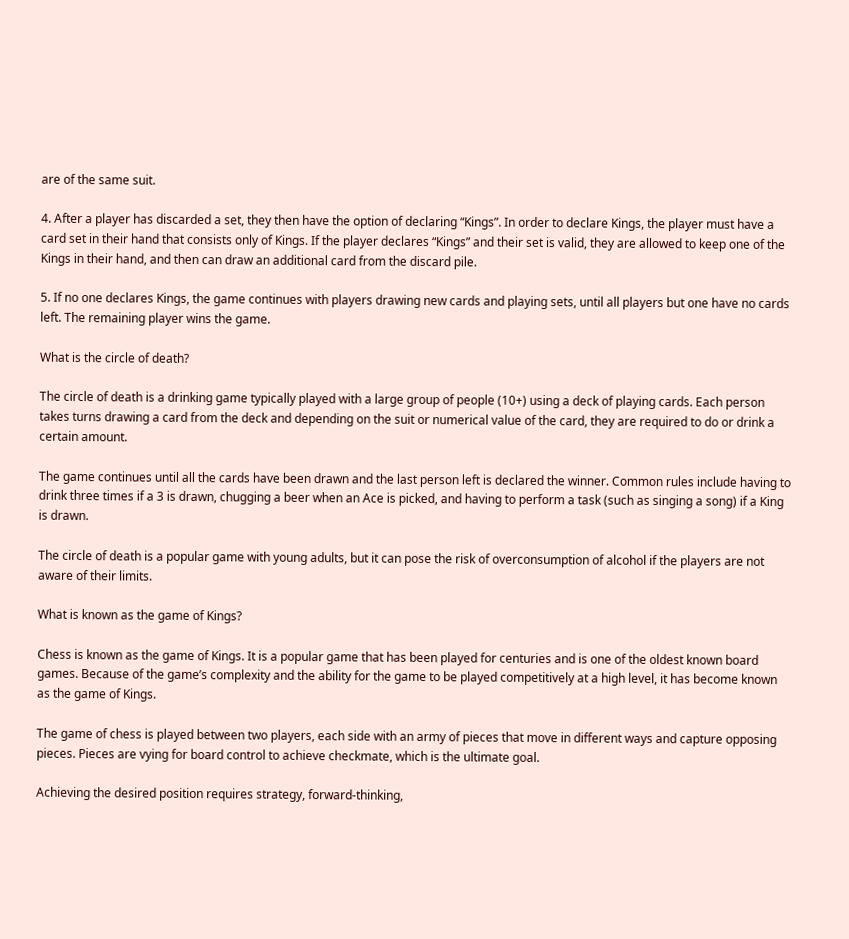are of the same suit.

4. After a player has discarded a set, they then have the option of declaring “Kings”. In order to declare Kings, the player must have a card set in their hand that consists only of Kings. If the player declares “Kings” and their set is valid, they are allowed to keep one of the Kings in their hand, and then can draw an additional card from the discard pile.

5. If no one declares Kings, the game continues with players drawing new cards and playing sets, until all players but one have no cards left. The remaining player wins the game.

What is the circle of death?

The circle of death is a drinking game typically played with a large group of people (10+) using a deck of playing cards. Each person takes turns drawing a card from the deck and depending on the suit or numerical value of the card, they are required to do or drink a certain amount.

The game continues until all the cards have been drawn and the last person left is declared the winner. Common rules include having to drink three times if a 3 is drawn, chugging a beer when an Ace is picked, and having to perform a task (such as singing a song) if a King is drawn.

The circle of death is a popular game with young adults, but it can pose the risk of overconsumption of alcohol if the players are not aware of their limits.

What is known as the game of Kings?

Chess is known as the game of Kings. It is a popular game that has been played for centuries and is one of the oldest known board games. Because of the game’s complexity and the ability for the game to be played competitively at a high level, it has become known as the game of Kings.

The game of chess is played between two players, each side with an army of pieces that move in different ways and capture opposing pieces. Pieces are vying for board control to achieve checkmate, which is the ultimate goal.

Achieving the desired position requires strategy, forward-thinking,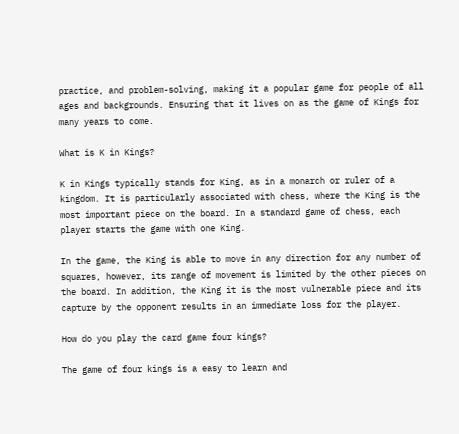practice, and problem-solving, making it a popular game for people of all ages and backgrounds. Ensuring that it lives on as the game of Kings for many years to come.

What is K in Kings?

K in Kings typically stands for King, as in a monarch or ruler of a kingdom. It is particularly associated with chess, where the King is the most important piece on the board. In a standard game of chess, each player starts the game with one King.

In the game, the King is able to move in any direction for any number of squares, however, its range of movement is limited by the other pieces on the board. In addition, the King it is the most vulnerable piece and its capture by the opponent results in an immediate loss for the player.

How do you play the card game four kings?

The game of four kings is a easy to learn and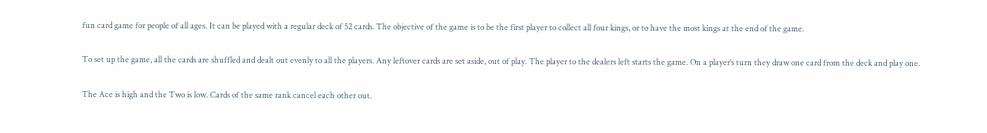fun card game for people of all ages. It can be played with a regular deck of 52 cards. The objective of the game is to be the first player to collect all four kings, or to have the most kings at the end of the game.

To set up the game, all the cards are shuffled and dealt out evenly to all the players. Any leftover cards are set aside, out of play. The player to the dealers left starts the game. On a player’s turn they draw one card from the deck and play one.

The Ace is high and the Two is low. Cards of the same rank cancel each other out.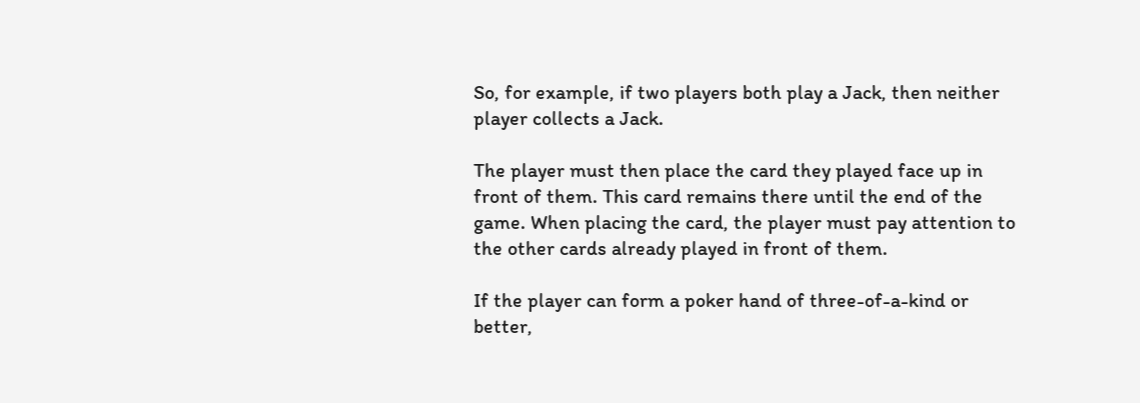So, for example, if two players both play a Jack, then neither player collects a Jack.

The player must then place the card they played face up in front of them. This card remains there until the end of the game. When placing the card, the player must pay attention to the other cards already played in front of them.

If the player can form a poker hand of three-of-a-kind or better,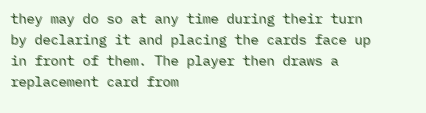they may do so at any time during their turn by declaring it and placing the cards face up in front of them. The player then draws a replacement card from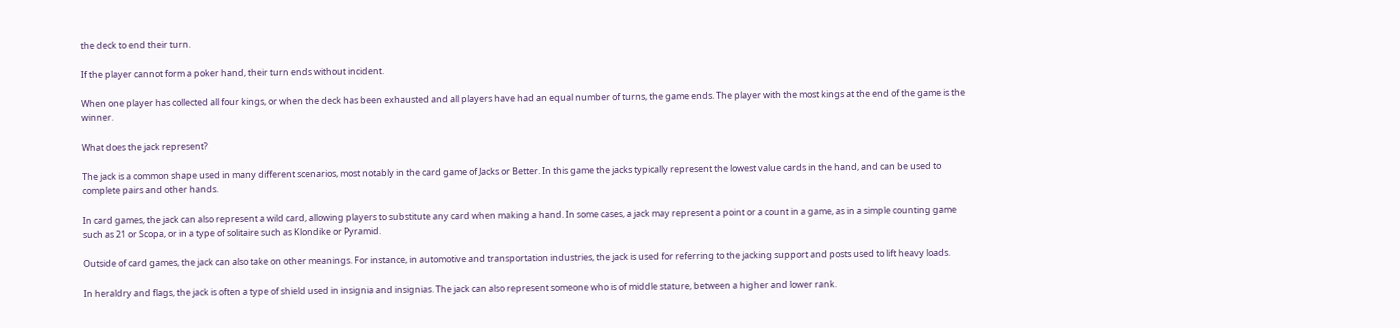the deck to end their turn.

If the player cannot form a poker hand, their turn ends without incident.

When one player has collected all four kings, or when the deck has been exhausted and all players have had an equal number of turns, the game ends. The player with the most kings at the end of the game is the winner.

What does the jack represent?

The jack is a common shape used in many different scenarios, most notably in the card game of Jacks or Better. In this game the jacks typically represent the lowest value cards in the hand, and can be used to complete pairs and other hands.

In card games, the jack can also represent a wild card, allowing players to substitute any card when making a hand. In some cases, a jack may represent a point or a count in a game, as in a simple counting game such as 21 or Scopa, or in a type of solitaire such as Klondike or Pyramid.

Outside of card games, the jack can also take on other meanings. For instance, in automotive and transportation industries, the jack is used for referring to the jacking support and posts used to lift heavy loads.

In heraldry and flags, the jack is often a type of shield used in insignia and insignias. The jack can also represent someone who is of middle stature, between a higher and lower rank.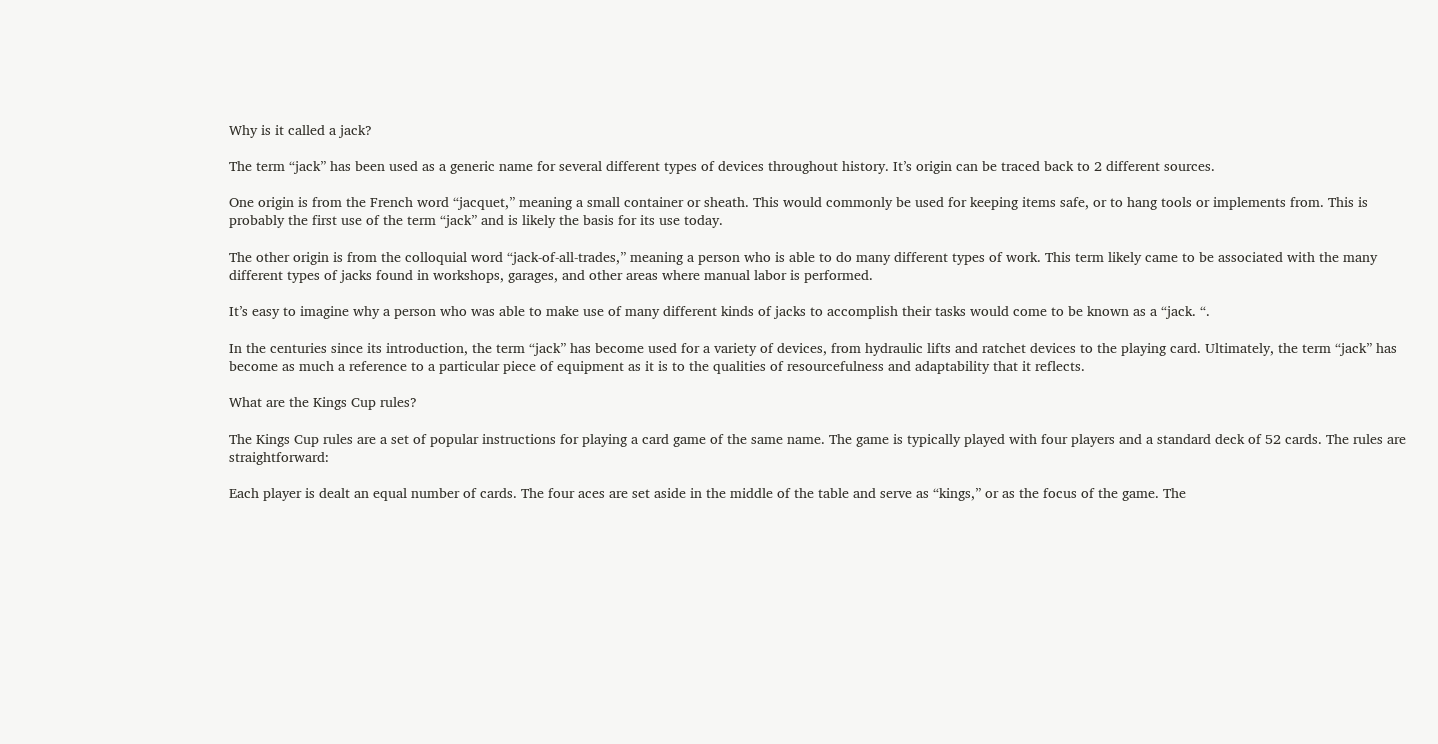Why is it called a jack?

The term “jack” has been used as a generic name for several different types of devices throughout history. It’s origin can be traced back to 2 different sources.

One origin is from the French word “jacquet,” meaning a small container or sheath. This would commonly be used for keeping items safe, or to hang tools or implements from. This is probably the first use of the term “jack” and is likely the basis for its use today.

The other origin is from the colloquial word “jack-of-all-trades,” meaning a person who is able to do many different types of work. This term likely came to be associated with the many different types of jacks found in workshops, garages, and other areas where manual labor is performed.

It’s easy to imagine why a person who was able to make use of many different kinds of jacks to accomplish their tasks would come to be known as a “jack. “.

In the centuries since its introduction, the term “jack” has become used for a variety of devices, from hydraulic lifts and ratchet devices to the playing card. Ultimately, the term “jack” has become as much a reference to a particular piece of equipment as it is to the qualities of resourcefulness and adaptability that it reflects.

What are the Kings Cup rules?

The Kings Cup rules are a set of popular instructions for playing a card game of the same name. The game is typically played with four players and a standard deck of 52 cards. The rules are straightforward:

Each player is dealt an equal number of cards. The four aces are set aside in the middle of the table and serve as “kings,” or as the focus of the game. The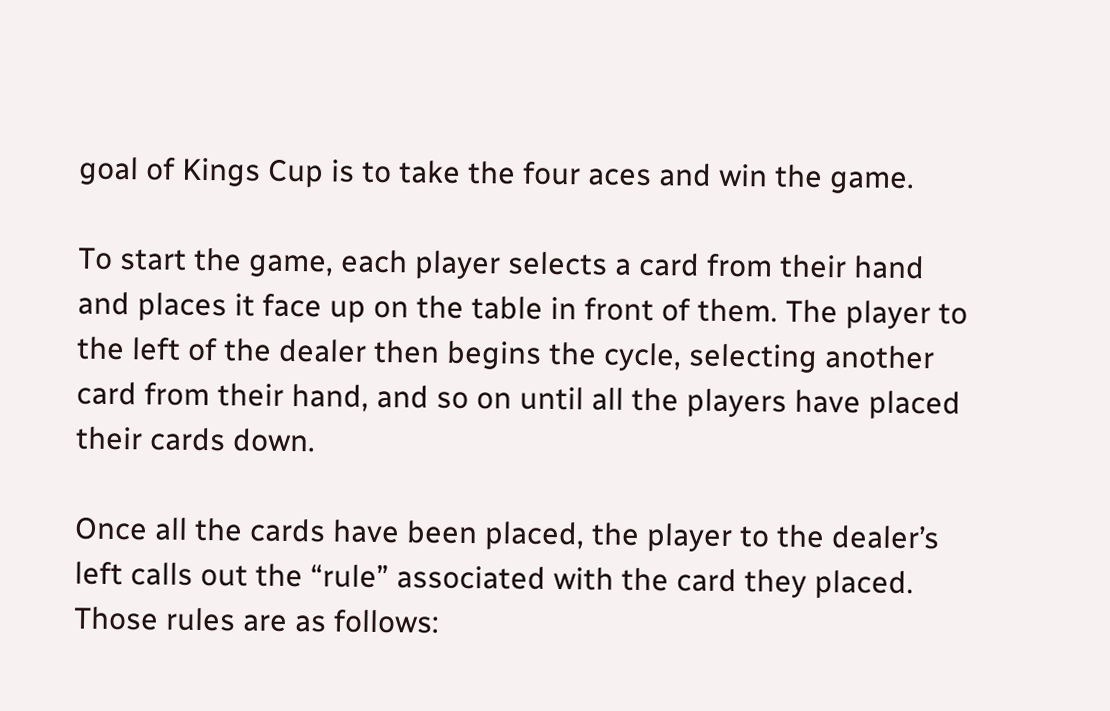goal of Kings Cup is to take the four aces and win the game.

To start the game, each player selects a card from their hand and places it face up on the table in front of them. The player to the left of the dealer then begins the cycle, selecting another card from their hand, and so on until all the players have placed their cards down.

Once all the cards have been placed, the player to the dealer’s left calls out the “rule” associated with the card they placed. Those rules are as follows: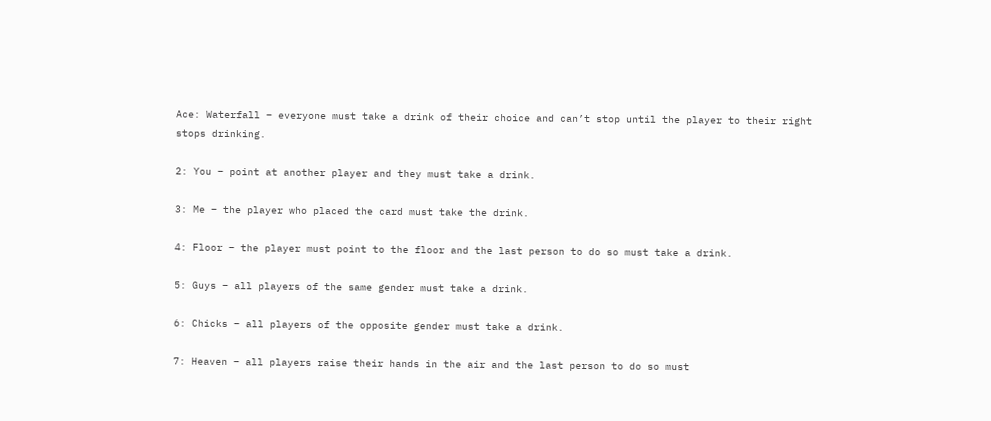Ace: Waterfall – everyone must take a drink of their choice and can’t stop until the player to their right stops drinking.

2: You – point at another player and they must take a drink.

3: Me – the player who placed the card must take the drink.

4: Floor – the player must point to the floor and the last person to do so must take a drink.

5: Guys – all players of the same gender must take a drink.

6: Chicks – all players of the opposite gender must take a drink.

7: Heaven – all players raise their hands in the air and the last person to do so must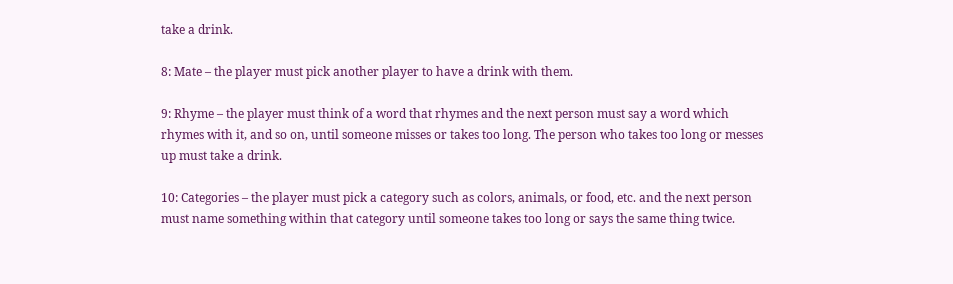take a drink.

8: Mate – the player must pick another player to have a drink with them.

9: Rhyme – the player must think of a word that rhymes and the next person must say a word which rhymes with it, and so on, until someone misses or takes too long. The person who takes too long or messes up must take a drink.

10: Categories – the player must pick a category such as colors, animals, or food, etc. and the next person must name something within that category until someone takes too long or says the same thing twice.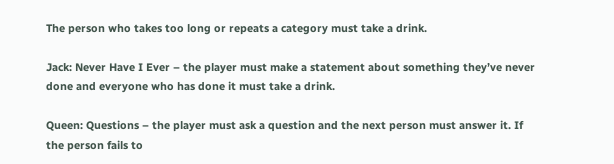The person who takes too long or repeats a category must take a drink.

Jack: Never Have I Ever – the player must make a statement about something they’ve never done and everyone who has done it must take a drink.

Queen: Questions – the player must ask a question and the next person must answer it. If the person fails to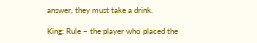answer, they must take a drink.

King: Rule – the player who placed the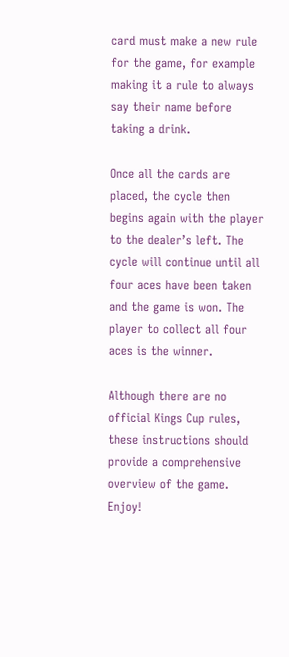card must make a new rule for the game, for example making it a rule to always say their name before taking a drink.

Once all the cards are placed, the cycle then begins again with the player to the dealer’s left. The cycle will continue until all four aces have been taken and the game is won. The player to collect all four aces is the winner.

Although there are no official Kings Cup rules, these instructions should provide a comprehensive overview of the game. Enjoy!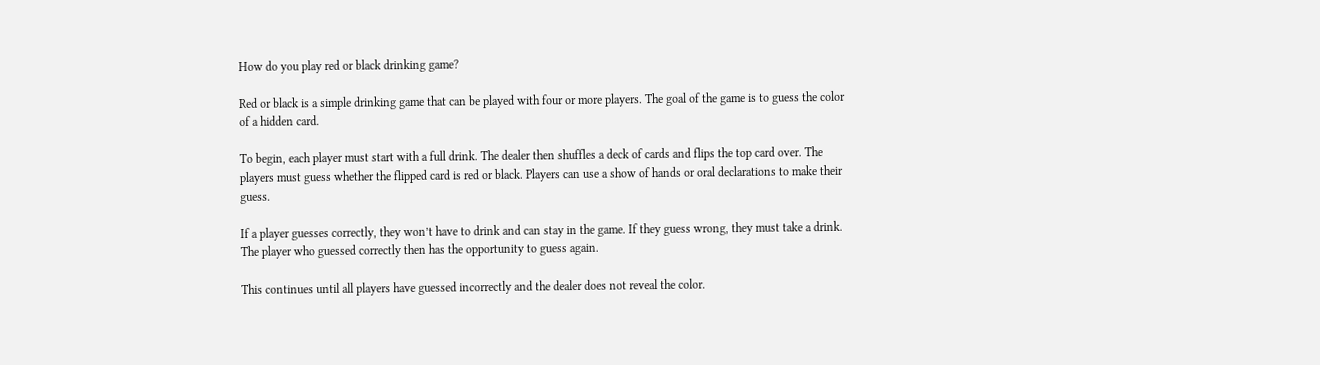How do you play red or black drinking game?

Red or black is a simple drinking game that can be played with four or more players. The goal of the game is to guess the color of a hidden card.

To begin, each player must start with a full drink. The dealer then shuffles a deck of cards and flips the top card over. The players must guess whether the flipped card is red or black. Players can use a show of hands or oral declarations to make their guess.

If a player guesses correctly, they won’t have to drink and can stay in the game. If they guess wrong, they must take a drink. The player who guessed correctly then has the opportunity to guess again.

This continues until all players have guessed incorrectly and the dealer does not reveal the color.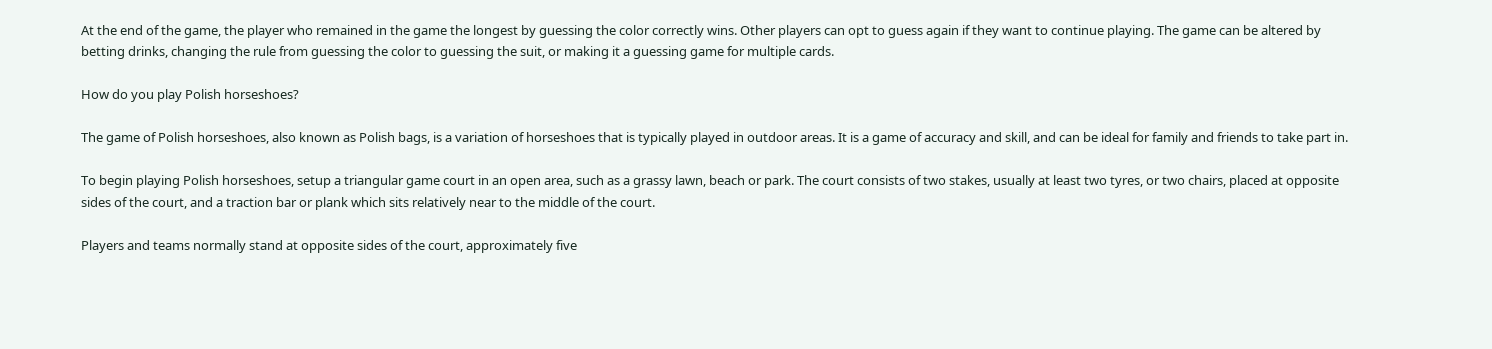At the end of the game, the player who remained in the game the longest by guessing the color correctly wins. Other players can opt to guess again if they want to continue playing. The game can be altered by betting drinks, changing the rule from guessing the color to guessing the suit, or making it a guessing game for multiple cards.

How do you play Polish horseshoes?

The game of Polish horseshoes, also known as Polish bags, is a variation of horseshoes that is typically played in outdoor areas. It is a game of accuracy and skill, and can be ideal for family and friends to take part in.

To begin playing Polish horseshoes, setup a triangular game court in an open area, such as a grassy lawn, beach or park. The court consists of two stakes, usually at least two tyres, or two chairs, placed at opposite sides of the court, and a traction bar or plank which sits relatively near to the middle of the court.

Players and teams normally stand at opposite sides of the court, approximately five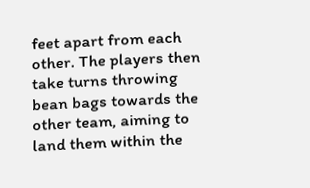feet apart from each other. The players then take turns throwing bean bags towards the other team, aiming to land them within the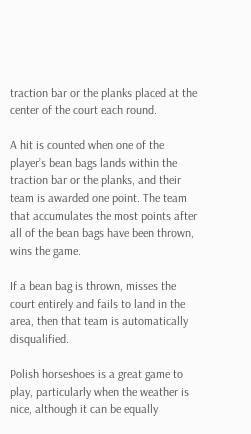traction bar or the planks placed at the center of the court each round.

A hit is counted when one of the player’s bean bags lands within the traction bar or the planks, and their team is awarded one point. The team that accumulates the most points after all of the bean bags have been thrown, wins the game.

If a bean bag is thrown, misses the court entirely and fails to land in the area, then that team is automatically disqualified.

Polish horseshoes is a great game to play, particularly when the weather is nice, although it can be equally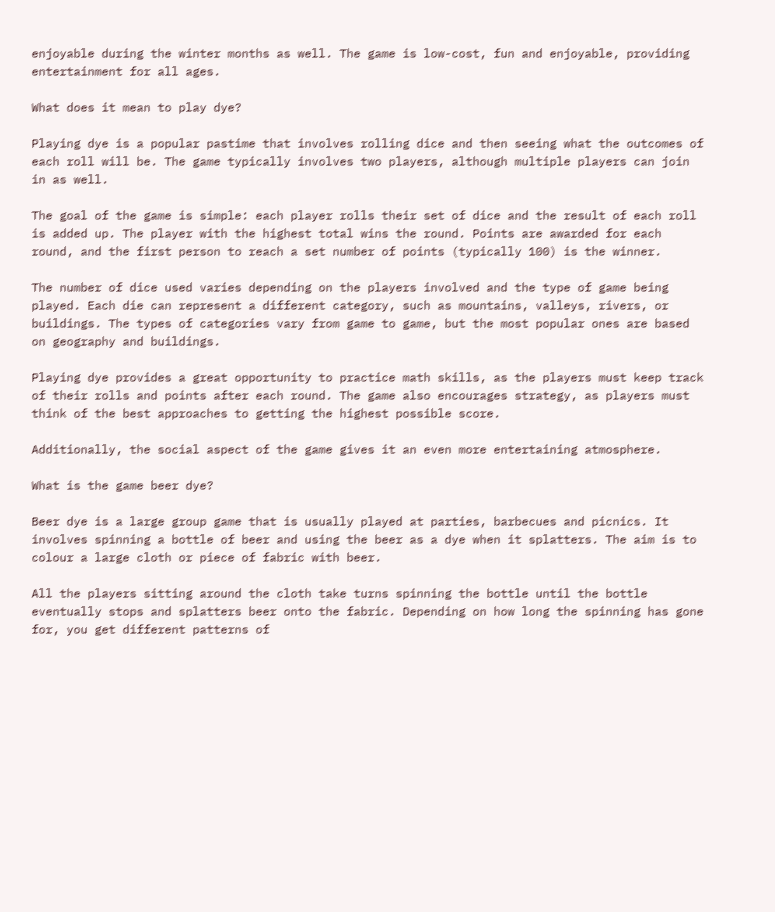enjoyable during the winter months as well. The game is low-cost, fun and enjoyable, providing entertainment for all ages.

What does it mean to play dye?

Playing dye is a popular pastime that involves rolling dice and then seeing what the outcomes of each roll will be. The game typically involves two players, although multiple players can join in as well.

The goal of the game is simple: each player rolls their set of dice and the result of each roll is added up. The player with the highest total wins the round. Points are awarded for each round, and the first person to reach a set number of points (typically 100) is the winner.

The number of dice used varies depending on the players involved and the type of game being played. Each die can represent a different category, such as mountains, valleys, rivers, or buildings. The types of categories vary from game to game, but the most popular ones are based on geography and buildings.

Playing dye provides a great opportunity to practice math skills, as the players must keep track of their rolls and points after each round. The game also encourages strategy, as players must think of the best approaches to getting the highest possible score.

Additionally, the social aspect of the game gives it an even more entertaining atmosphere.

What is the game beer dye?

Beer dye is a large group game that is usually played at parties, barbecues and picnics. It involves spinning a bottle of beer and using the beer as a dye when it splatters. The aim is to colour a large cloth or piece of fabric with beer.

All the players sitting around the cloth take turns spinning the bottle until the bottle eventually stops and splatters beer onto the fabric. Depending on how long the spinning has gone for, you get different patterns of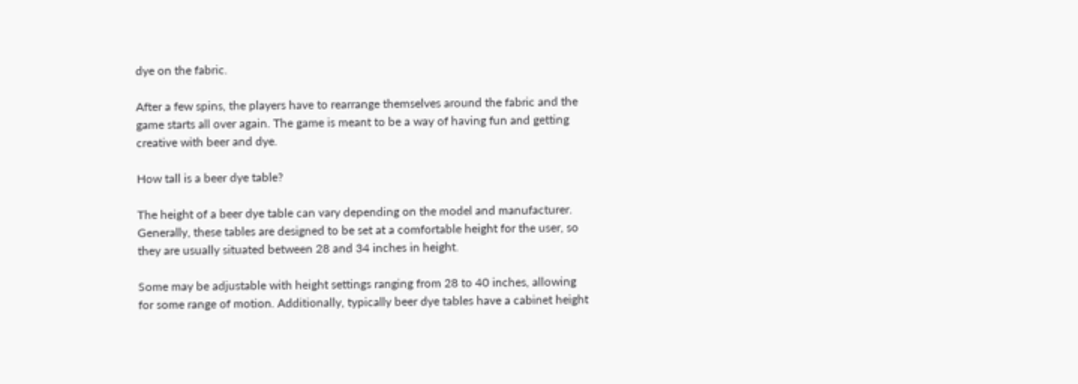dye on the fabric.

After a few spins, the players have to rearrange themselves around the fabric and the game starts all over again. The game is meant to be a way of having fun and getting creative with beer and dye.

How tall is a beer dye table?

The height of a beer dye table can vary depending on the model and manufacturer. Generally, these tables are designed to be set at a comfortable height for the user, so they are usually situated between 28 and 34 inches in height.

Some may be adjustable with height settings ranging from 28 to 40 inches, allowing for some range of motion. Additionally, typically beer dye tables have a cabinet height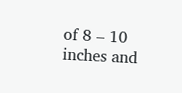of 8 – 10 inches and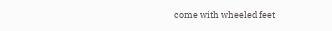come with wheeled feet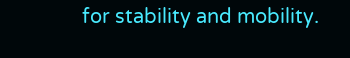for stability and mobility.